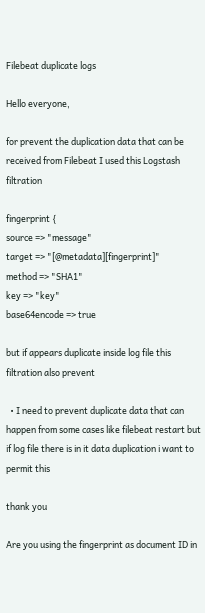Filebeat duplicate logs

Hello everyone,

for prevent the duplication data that can be received from Filebeat I used this Logstash filtration

fingerprint {
source => "message"
target => "[@metadata][fingerprint]"
method => "SHA1"
key => "key"
base64encode => true

but if appears duplicate inside log file this filtration also prevent

  • I need to prevent duplicate data that can happen from some cases like filebeat restart but if log file there is in it data duplication i want to permit this

thank you

Are you using the fingerprint as document ID in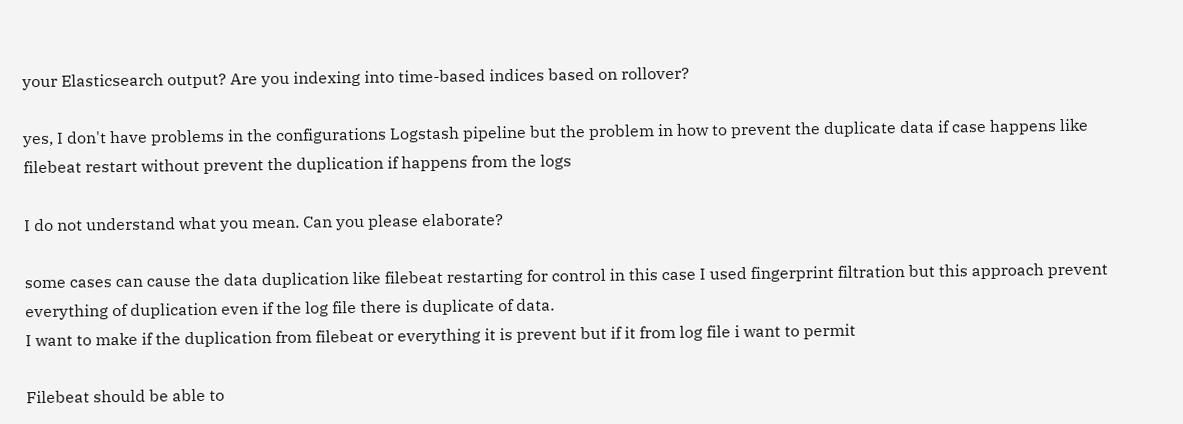your Elasticsearch output? Are you indexing into time-based indices based on rollover?

yes, I don't have problems in the configurations Logstash pipeline but the problem in how to prevent the duplicate data if case happens like filebeat restart without prevent the duplication if happens from the logs

I do not understand what you mean. Can you please elaborate?

some cases can cause the data duplication like filebeat restarting for control in this case I used fingerprint filtration but this approach prevent everything of duplication even if the log file there is duplicate of data.
I want to make if the duplication from filebeat or everything it is prevent but if it from log file i want to permit

Filebeat should be able to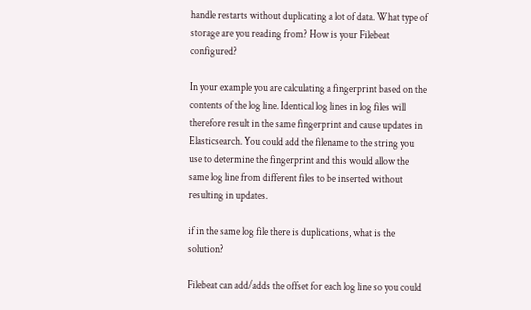handle restarts without duplicating a lot of data. What type of storage are you reading from? How is your Filebeat configured?

In your example you are calculating a fingerprint based on the contents of the log line. Identical log lines in log files will therefore result in the same fingerprint and cause updates in Elasticsearch. You could add the filename to the string you use to determine the fingerprint and this would allow the same log line from different files to be inserted without resulting in updates.

if in the same log file there is duplications, what is the solution?

Filebeat can add/adds the offset for each log line so you could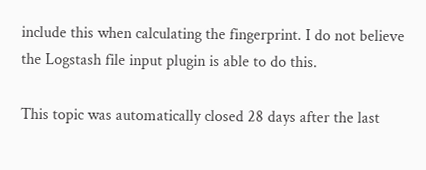include this when calculating the fingerprint. I do not believe the Logstash file input plugin is able to do this.

This topic was automatically closed 28 days after the last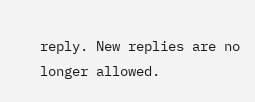reply. New replies are no longer allowed.